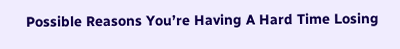Possible Reasons You’re Having A Hard Time Losing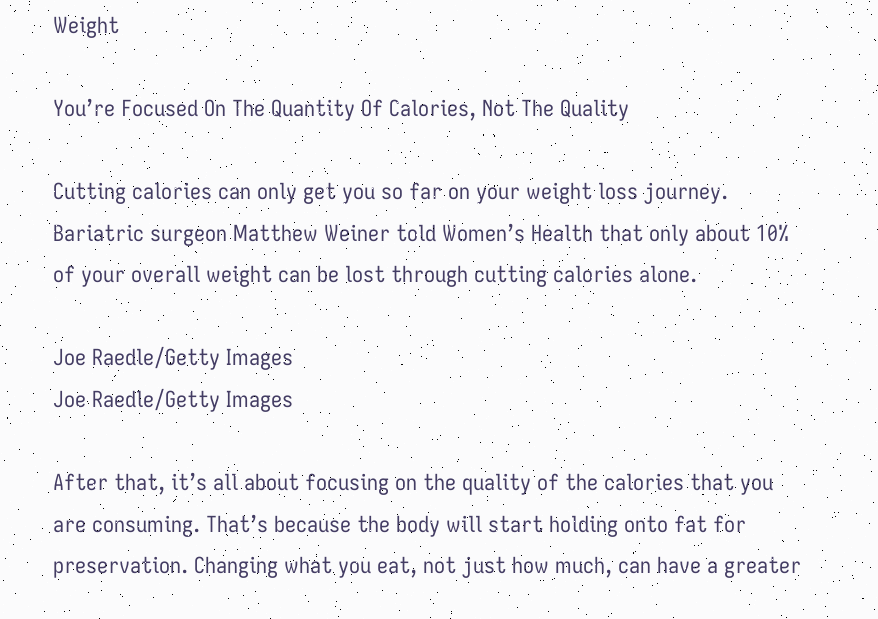Weight

You’re Focused On The Quantity Of Calories, Not The Quality

Cutting calories can only get you so far on your weight loss journey. Bariatric surgeon Matthew Weiner told Women’s Health that only about 10% of your overall weight can be lost through cutting calories alone.

Joe Raedle/Getty Images
Joe Raedle/Getty Images

After that, it’s all about focusing on the quality of the calories that you are consuming. That’s because the body will start holding onto fat for preservation. Changing what you eat, not just how much, can have a greater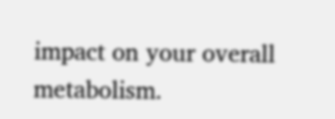impact on your overall metabolism.